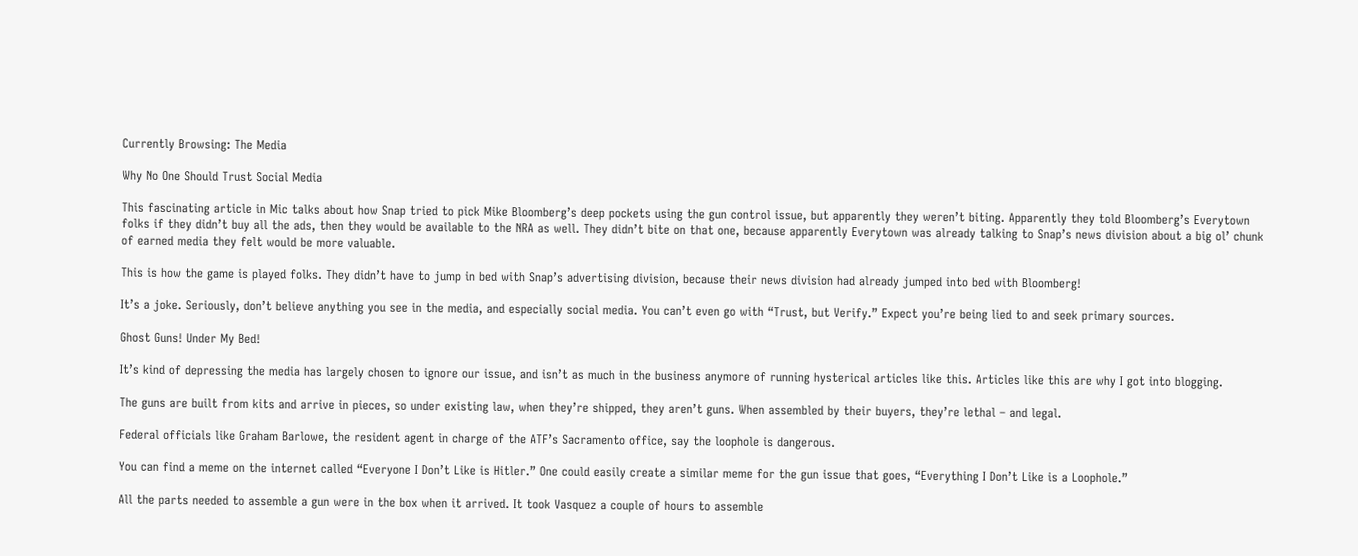Currently Browsing: The Media

Why No One Should Trust Social Media

This fascinating article in Mic talks about how Snap tried to pick Mike Bloomberg’s deep pockets using the gun control issue, but apparently they weren’t biting. Apparently they told Bloomberg’s Everytown folks if they didn’t buy all the ads, then they would be available to the NRA as well. They didn’t bite on that one, because apparently Everytown was already talking to Snap’s news division about a big ol’ chunk of earned media they felt would be more valuable.

This is how the game is played folks. They didn’t have to jump in bed with Snap’s advertising division, because their news division had already jumped into bed with Bloomberg!

It’s a joke. Seriously, don’t believe anything you see in the media, and especially social media. You can’t even go with “Trust, but Verify.” Expect you’re being lied to and seek primary sources.

Ghost Guns! Under My Bed!

It’s kind of depressing the media has largely chosen to ignore our issue, and isn’t as much in the business anymore of running hysterical articles like this. Articles like this are why I got into blogging.

The guns are built from kits and arrive in pieces, so under existing law, when they’re shipped, they aren’t guns. When assembled by their buyers, they’re lethal – and legal.

Federal officials like Graham Barlowe, the resident agent in charge of the ATF’s Sacramento office, say the loophole is dangerous.

You can find a meme on the internet called “Everyone I Don’t Like is Hitler.” One could easily create a similar meme for the gun issue that goes, “Everything I Don’t Like is a Loophole.”

All the parts needed to assemble a gun were in the box when it arrived. It took Vasquez a couple of hours to assemble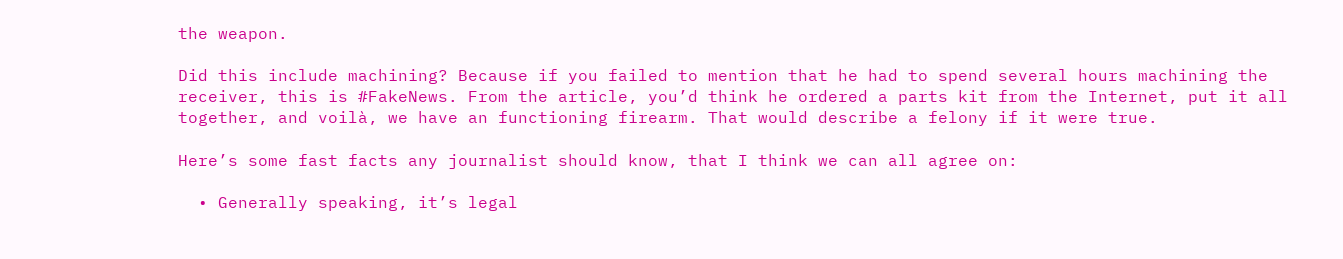the weapon.

Did this include machining? Because if you failed to mention that he had to spend several hours machining the receiver, this is #FakeNews. From the article, you’d think he ordered a parts kit from the Internet, put it all together, and voilà, we have an functioning firearm. That would describe a felony if it were true.

Here’s some fast facts any journalist should know, that I think we can all agree on:

  • Generally speaking, it’s legal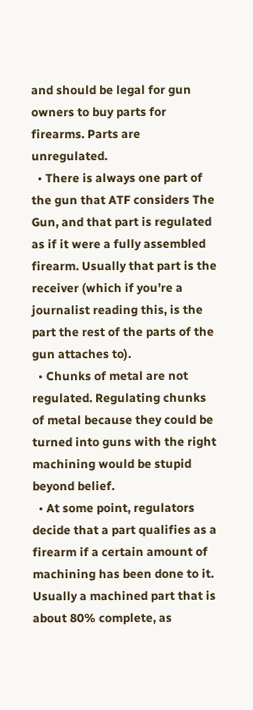and should be legal for gun owners to buy parts for firearms. Parts are unregulated.
  • There is always one part of the gun that ATF considers The Gun, and that part is regulated as if it were a fully assembled firearm. Usually that part is the receiver (which if you’re a journalist reading this, is the part the rest of the parts of the gun attaches to).
  • Chunks of metal are not regulated. Regulating chunks of metal because they could be turned into guns with the right machining would be stupid beyond belief.
  • At some point, regulators decide that a part qualifies as a firearm if a certain amount of machining has been done to it. Usually a machined part that is about 80% complete, as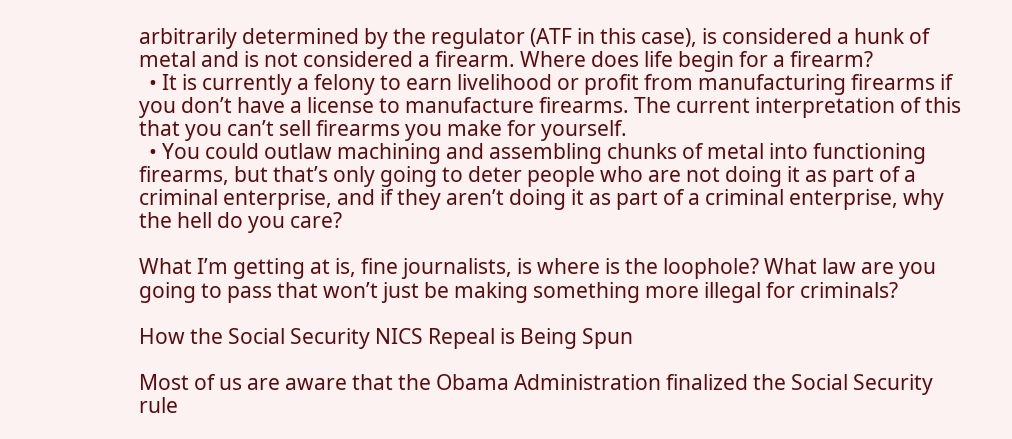arbitrarily determined by the regulator (ATF in this case), is considered a hunk of metal and is not considered a firearm. Where does life begin for a firearm?
  • It is currently a felony to earn livelihood or profit from manufacturing firearms if you don’t have a license to manufacture firearms. The current interpretation of this that you can’t sell firearms you make for yourself.
  • You could outlaw machining and assembling chunks of metal into functioning firearms, but that’s only going to deter people who are not doing it as part of a criminal enterprise, and if they aren’t doing it as part of a criminal enterprise, why the hell do you care?

What I’m getting at is, fine journalists, is where is the loophole? What law are you going to pass that won’t just be making something more illegal for criminals?

How the Social Security NICS Repeal is Being Spun

Most of us are aware that the Obama Administration finalized the Social Security rule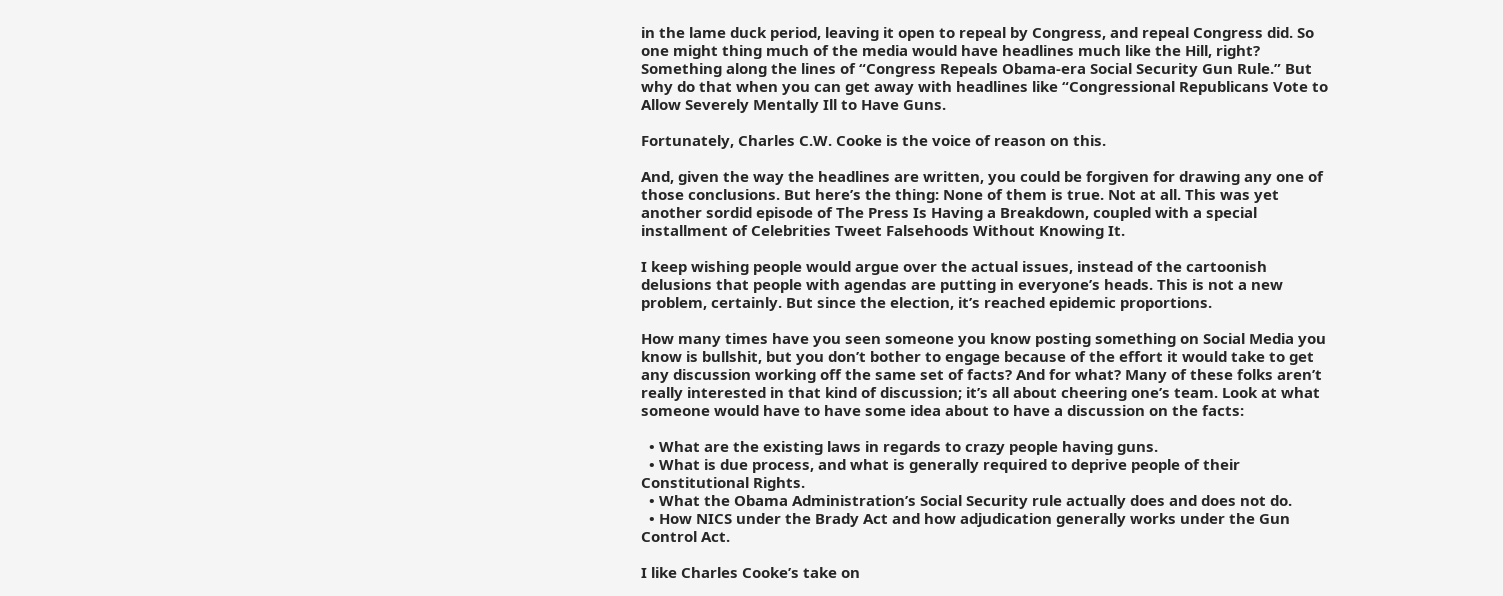in the lame duck period, leaving it open to repeal by Congress, and repeal Congress did. So one might thing much of the media would have headlines much like the Hill, right? Something along the lines of “Congress Repeals Obama-era Social Security Gun Rule.” But why do that when you can get away with headlines like “Congressional Republicans Vote to Allow Severely Mentally Ill to Have Guns.

Fortunately, Charles C.W. Cooke is the voice of reason on this.

And, given the way the headlines are written, you could be forgiven for drawing any one of those conclusions. But here’s the thing: None of them is true. Not at all. This was yet another sordid episode of The Press Is Having a Breakdown, coupled with a special installment of Celebrities Tweet Falsehoods Without Knowing It.

I keep wishing people would argue over the actual issues, instead of the cartoonish delusions that people with agendas are putting in everyone’s heads. This is not a new problem, certainly. But since the election, it’s reached epidemic proportions.

How many times have you seen someone you know posting something on Social Media you know is bullshit, but you don’t bother to engage because of the effort it would take to get any discussion working off the same set of facts? And for what? Many of these folks aren’t really interested in that kind of discussion; it’s all about cheering one’s team. Look at what someone would have to have some idea about to have a discussion on the facts:

  • What are the existing laws in regards to crazy people having guns.
  • What is due process, and what is generally required to deprive people of their Constitutional Rights.
  • What the Obama Administration’s Social Security rule actually does and does not do.
  • How NICS under the Brady Act and how adjudication generally works under the Gun Control Act.

I like Charles Cooke’s take on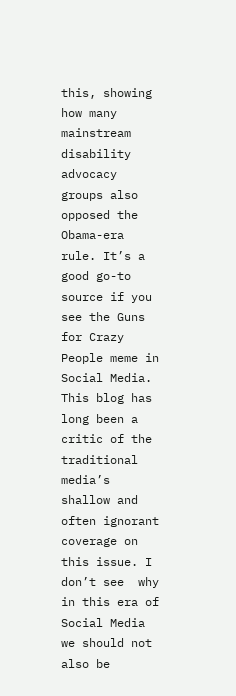this, showing how many mainstream disability advocacy groups also opposed the Obama-era rule. It’s a good go-to source if you see the Guns for Crazy People meme in Social Media. This blog has long been a critic of the traditional media’s shallow and often ignorant coverage on this issue. I don’t see  why in this era of Social Media we should not also be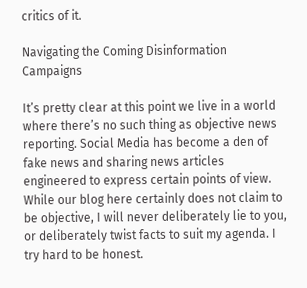critics of it.

Navigating the Coming Disinformation Campaigns

It’s pretty clear at this point we live in a world where there’s no such thing as objective news reporting. Social Media has become a den of fake news and sharing news articles engineered to express certain points of view. While our blog here certainly does not claim to be objective, I will never deliberately lie to you, or deliberately twist facts to suit my agenda. I try hard to be honest.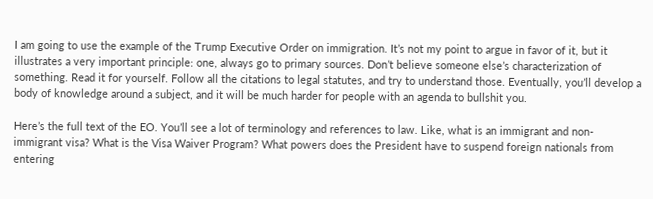I am going to use the example of the Trump Executive Order on immigration. It’s not my point to argue in favor of it, but it illustrates a very important principle: one, always go to primary sources. Don’t believe someone else’s characterization of something. Read it for yourself. Follow all the citations to legal statutes, and try to understand those. Eventually, you’ll develop a body of knowledge around a subject, and it will be much harder for people with an agenda to bullshit you.

Here’s the full text of the EO. You’ll see a lot of terminology and references to law. Like, what is an immigrant and non-immigrant visa? What is the Visa Waiver Program? What powers does the President have to suspend foreign nationals from entering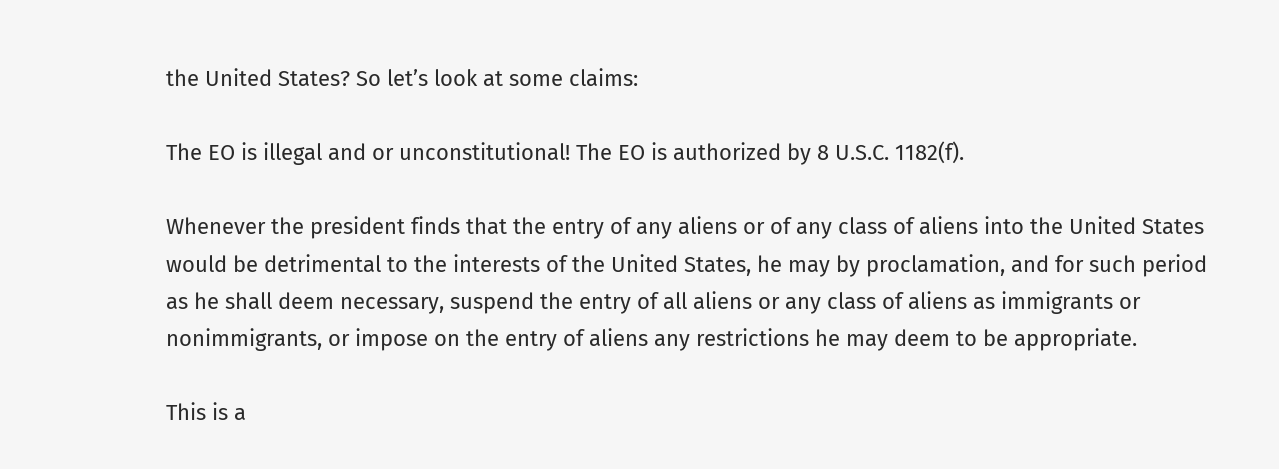the United States? So let’s look at some claims:

The EO is illegal and or unconstitutional! The EO is authorized by 8 U.S.C. 1182(f).

Whenever the president finds that the entry of any aliens or of any class of aliens into the United States would be detrimental to the interests of the United States, he may by proclamation, and for such period as he shall deem necessary, suspend the entry of all aliens or any class of aliens as immigrants or nonimmigrants, or impose on the entry of aliens any restrictions he may deem to be appropriate.

This is a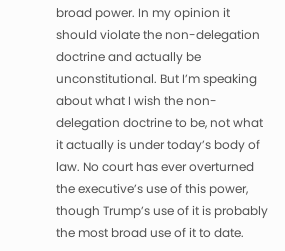broad power. In my opinion it should violate the non-delegation doctrine and actually be unconstitutional. But I’m speaking about what I wish the non-delegation doctrine to be, not what it actually is under today’s body of law. No court has ever overturned the executive’s use of this power, though Trump’s use of it is probably the most broad use of it to date.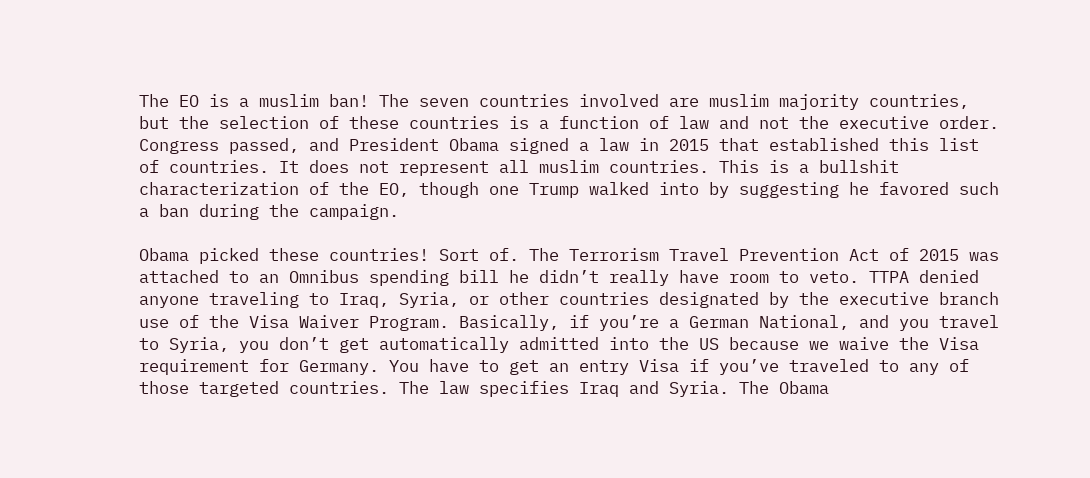The EO is a muslim ban! The seven countries involved are muslim majority countries, but the selection of these countries is a function of law and not the executive order. Congress passed, and President Obama signed a law in 2015 that established this list of countries. It does not represent all muslim countries. This is a bullshit characterization of the EO, though one Trump walked into by suggesting he favored such a ban during the campaign.

Obama picked these countries! Sort of. The Terrorism Travel Prevention Act of 2015 was attached to an Omnibus spending bill he didn’t really have room to veto. TTPA denied anyone traveling to Iraq, Syria, or other countries designated by the executive branch use of the Visa Waiver Program. Basically, if you’re a German National, and you travel to Syria, you don’t get automatically admitted into the US because we waive the Visa requirement for Germany. You have to get an entry Visa if you’ve traveled to any of those targeted countries. The law specifies Iraq and Syria. The Obama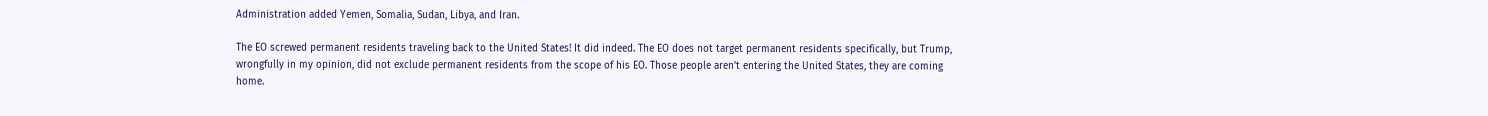Administration added Yemen, Somalia, Sudan, Libya, and Iran.

The EO screwed permanent residents traveling back to the United States! It did indeed. The EO does not target permanent residents specifically, but Trump, wrongfully in my opinion, did not exclude permanent residents from the scope of his EO. Those people aren’t entering the United States, they are coming home.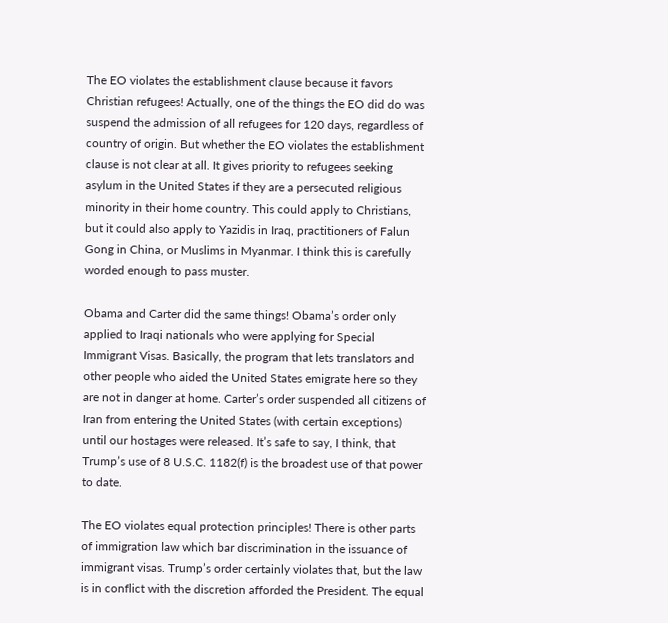The EO violates the establishment clause because it favors Christian refugees! Actually, one of the things the EO did do was suspend the admission of all refugees for 120 days, regardless of country of origin. But whether the EO violates the establishment clause is not clear at all. It gives priority to refugees seeking asylum in the United States if they are a persecuted religious minority in their home country. This could apply to Christians, but it could also apply to Yazidis in Iraq, practitioners of Falun Gong in China, or Muslims in Myanmar. I think this is carefully worded enough to pass muster.

Obama and Carter did the same things! Obama’s order only applied to Iraqi nationals who were applying for Special Immigrant Visas. Basically, the program that lets translators and other people who aided the United States emigrate here so they are not in danger at home. Carter’s order suspended all citizens of Iran from entering the United States (with certain exceptions) until our hostages were released. It’s safe to say, I think, that Trump’s use of 8 U.S.C. 1182(f) is the broadest use of that power to date.

The EO violates equal protection principles! There is other parts of immigration law which bar discrimination in the issuance of immigrant visas. Trump’s order certainly violates that, but the law is in conflict with the discretion afforded the President. The equal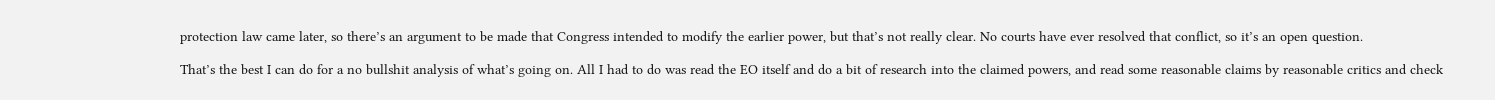protection law came later, so there’s an argument to be made that Congress intended to modify the earlier power, but that’s not really clear. No courts have ever resolved that conflict, so it’s an open question.

That’s the best I can do for a no bullshit analysis of what’s going on. All I had to do was read the EO itself and do a bit of research into the claimed powers, and read some reasonable claims by reasonable critics and check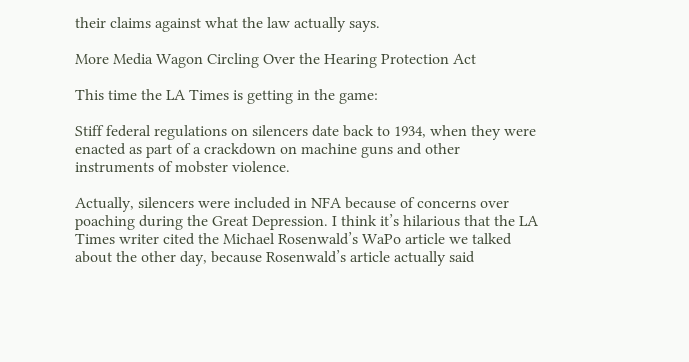their claims against what the law actually says.

More Media Wagon Circling Over the Hearing Protection Act

This time the LA Times is getting in the game:

Stiff federal regulations on silencers date back to 1934, when they were enacted as part of a crackdown on machine guns and other instruments of mobster violence.

Actually, silencers were included in NFA because of concerns over poaching during the Great Depression. I think it’s hilarious that the LA Times writer cited the Michael Rosenwald’s WaPo article we talked about the other day, because Rosenwald’s article actually said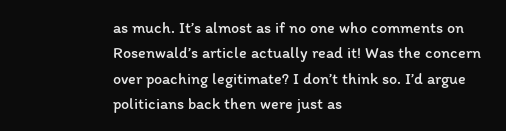as much. It’s almost as if no one who comments on Rosenwald’s article actually read it! Was the concern over poaching legitimate? I don’t think so. I’d argue politicians back then were just as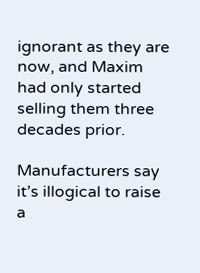ignorant as they are now, and Maxim had only started selling them three decades prior.

Manufacturers say it’s illogical to raise a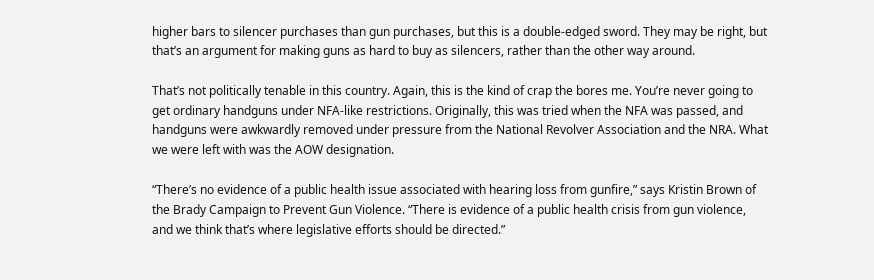higher bars to silencer purchases than gun purchases, but this is a double-edged sword. They may be right, but that’s an argument for making guns as hard to buy as silencers, rather than the other way around.

That’s not politically tenable in this country. Again, this is the kind of crap the bores me. You’re never going to get ordinary handguns under NFA-like restrictions. Originally, this was tried when the NFA was passed, and handguns were awkwardly removed under pressure from the National Revolver Association and the NRA. What we were left with was the AOW designation.

“There’s no evidence of a public health issue associated with hearing loss from gunfire,” says Kristin Brown of the Brady Campaign to Prevent Gun Violence. “There is evidence of a public health crisis from gun violence, and we think that’s where legislative efforts should be directed.”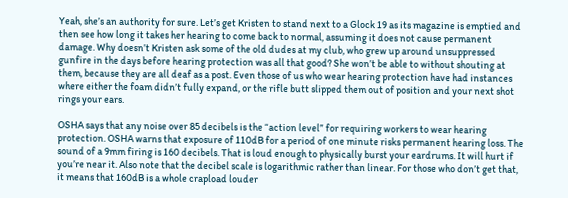Yeah, she’s an authority for sure. Let’s get Kristen to stand next to a Glock 19 as its magazine is emptied and then see how long it takes her hearing to come back to normal, assuming it does not cause permanent damage. Why doesn’t Kristen ask some of the old dudes at my club, who grew up around unsuppressed gunfire in the days before hearing protection was all that good? She won’t be able to without shouting at them, because they are all deaf as a post. Even those of us who wear hearing protection have had instances where either the foam didn’t fully expand, or the rifle butt slipped them out of position and your next shot rings your ears.

OSHA says that any noise over 85 decibels is the “action level” for requiring workers to wear hearing protection. OSHA warns that exposure of 110dB for a period of one minute risks permanent hearing loss. The sound of a 9mm firing is 160 decibels. That is loud enough to physically burst your eardrums. It will hurt if you’re near it. Also note that the decibel scale is logarithmic rather than linear. For those who don’t get that, it means that 160dB is a whole crapload louder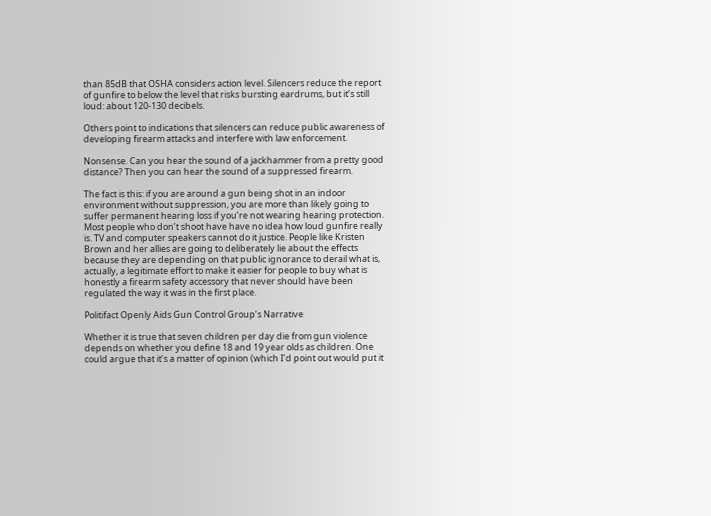than 85dB that OSHA considers action level. Silencers reduce the report of gunfire to below the level that risks bursting eardrums, but it’s still loud: about 120-130 decibels.

Others point to indications that silencers can reduce public awareness of developing firearm attacks and interfere with law enforcement.

Nonsense. Can you hear the sound of a jackhammer from a pretty good distance? Then you can hear the sound of a suppressed firearm.

The fact is this: if you are around a gun being shot in an indoor environment without suppression, you are more than likely going to suffer permanent hearing loss if you’re not wearing hearing protection. Most people who don’t shoot have have no idea how loud gunfire really is. TV and computer speakers cannot do it justice. People like Kristen Brown and her allies are going to deliberately lie about the effects because they are depending on that public ignorance to derail what is, actually, a legitimate effort to make it easier for people to buy what is honestly a firearm safety accessory that never should have been regulated the way it was in the first place.

Politifact Openly Aids Gun Control Group’s Narrative

Whether it is true that seven children per day die from gun violence depends on whether you define 18 and 19 year olds as children. One could argue that it’s a matter of opinion (which I’d point out would put it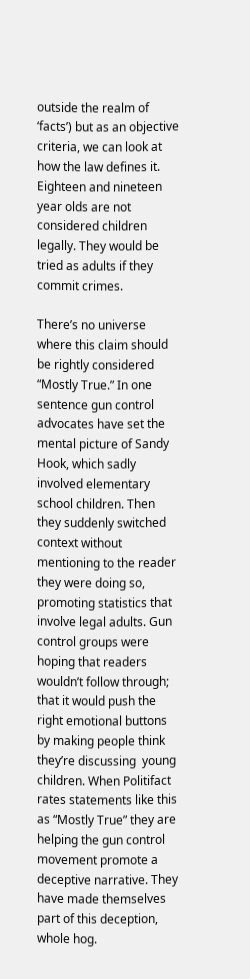outside the realm of ‘facts’) but as an objective criteria, we can look at how the law defines it. Eighteen and nineteen year olds are not considered children legally. They would be tried as adults if they commit crimes.

There’s no universe where this claim should be rightly considered “Mostly True.” In one sentence gun control advocates have set the mental picture of Sandy Hook, which sadly involved elementary school children. Then they suddenly switched context without mentioning to the reader they were doing so, promoting statistics that involve legal adults. Gun control groups were hoping that readers wouldn’t follow through; that it would push the right emotional buttons by making people think they’re discussing  young children. When Politifact rates statements like this as “Mostly True” they are helping the gun control movement promote a deceptive narrative. They have made themselves part of this deception, whole hog.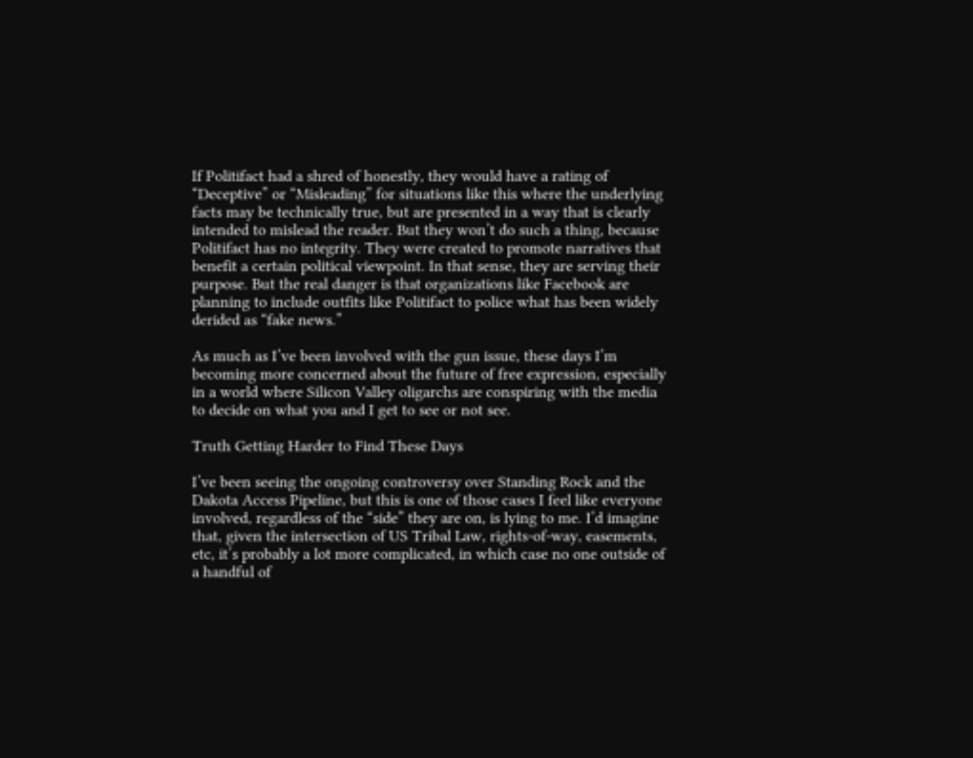If Politifact had a shred of honestly, they would have a rating of “Deceptive” or “Misleading” for situations like this where the underlying facts may be technically true, but are presented in a way that is clearly intended to mislead the reader. But they won’t do such a thing, because Politifact has no integrity. They were created to promote narratives that benefit a certain political viewpoint. In that sense, they are serving their purpose. But the real danger is that organizations like Facebook are planning to include outfits like Politifact to police what has been widely derided as “fake news.”

As much as I’ve been involved with the gun issue, these days I’m becoming more concerned about the future of free expression, especially in a world where Silicon Valley oligarchs are conspiring with the media to decide on what you and I get to see or not see.

Truth Getting Harder to Find These Days

I’ve been seeing the ongoing controversy over Standing Rock and the Dakota Access Pipeline, but this is one of those cases I feel like everyone involved, regardless of the “side” they are on, is lying to me. I’d imagine that, given the intersection of US Tribal Law, rights-of-way, easements, etc, it’s probably a lot more complicated, in which case no one outside of a handful of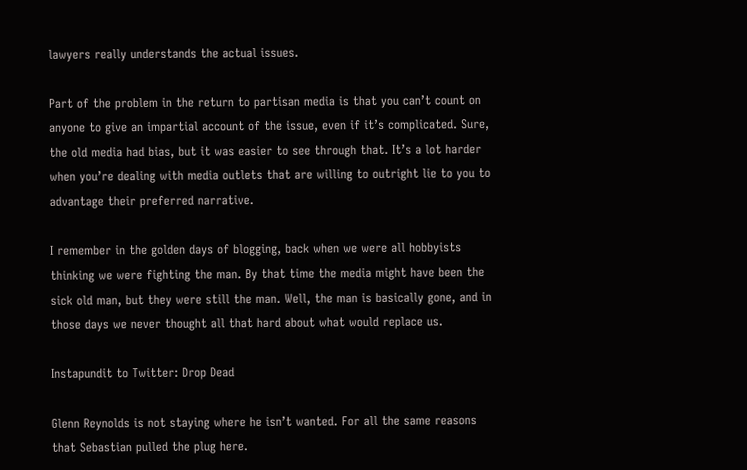lawyers really understands the actual issues.

Part of the problem in the return to partisan media is that you can’t count on anyone to give an impartial account of the issue, even if it’s complicated. Sure, the old media had bias, but it was easier to see through that. It’s a lot harder when you’re dealing with media outlets that are willing to outright lie to you to advantage their preferred narrative.

I remember in the golden days of blogging, back when we were all hobbyists thinking we were fighting the man. By that time the media might have been the sick old man, but they were still the man. Well, the man is basically gone, and in those days we never thought all that hard about what would replace us.

Instapundit to Twitter: Drop Dead

Glenn Reynolds is not staying where he isn’t wanted. For all the same reasons that Sebastian pulled the plug here.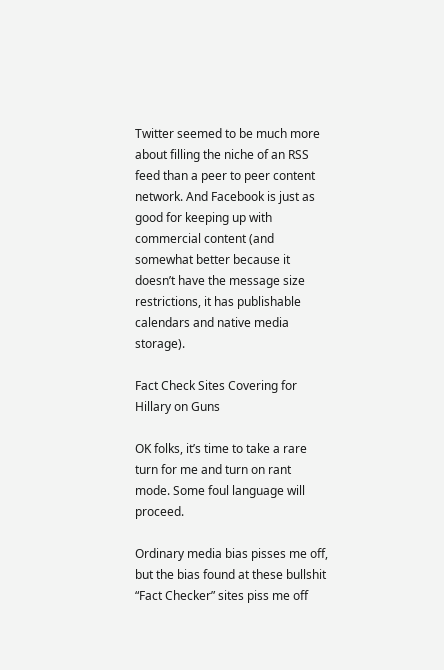Twitter seemed to be much more about filling the niche of an RSS feed than a peer to peer content network. And Facebook is just as good for keeping up with commercial content (and somewhat better because it doesn’t have the message size restrictions, it has publishable calendars and native media storage).

Fact Check Sites Covering for Hillary on Guns

OK folks, it’s time to take a rare turn for me and turn on rant mode. Some foul language will proceed.

Ordinary media bias pisses me off, but the bias found at these bullshit “Fact Checker” sites piss me off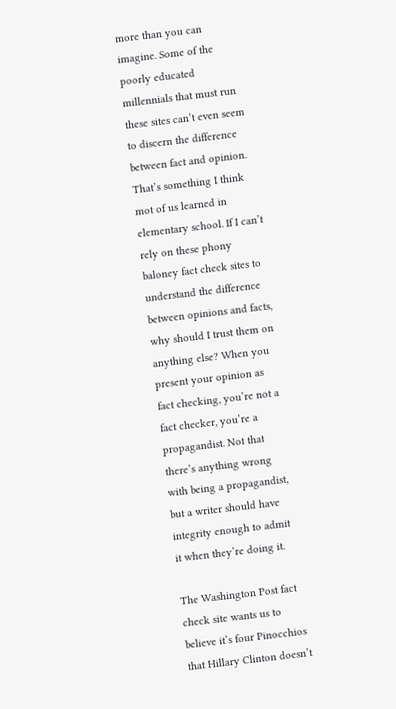more than you can imagine. Some of the poorly educated millennials that must run these sites can’t even seem to discern the difference between fact and opinion. That’s something I think mot of us learned in elementary school. If I can’t rely on these phony baloney fact check sites to understand the difference between opinions and facts, why should I trust them on anything else? When you present your opinion as fact checking, you’re not a fact checker, you’re a propagandist. Not that there’s anything wrong with being a propagandist, but a writer should have integrity enough to admit it when they’re doing it.

The Washington Post fact check site wants us to believe it’s four Pinocchios that Hillary Clinton doesn’t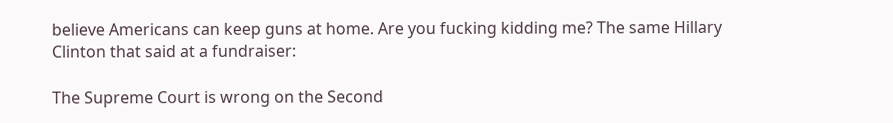believe Americans can keep guns at home. Are you fucking kidding me? The same Hillary Clinton that said at a fundraiser:

The Supreme Court is wrong on the Second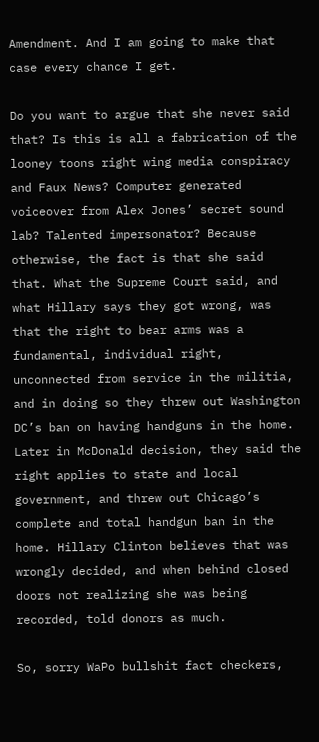Amendment. And I am going to make that case every chance I get.

Do you want to argue that she never said that? Is this is all a fabrication of the looney toons right wing media conspiracy and Faux News? Computer generated voiceover from Alex Jones’ secret sound lab? Talented impersonator? Because otherwise, the fact is that she said that. What the Supreme Court said, and what Hillary says they got wrong, was that the right to bear arms was a fundamental, individual right, unconnected from service in the militia, and in doing so they threw out Washington DC’s ban on having handguns in the home. Later in McDonald decision, they said the right applies to state and local government, and threw out Chicago’s complete and total handgun ban in the home. Hillary Clinton believes that was wrongly decided, and when behind closed doors not realizing she was being recorded, told donors as much.

So, sorry WaPo bullshit fact checkers,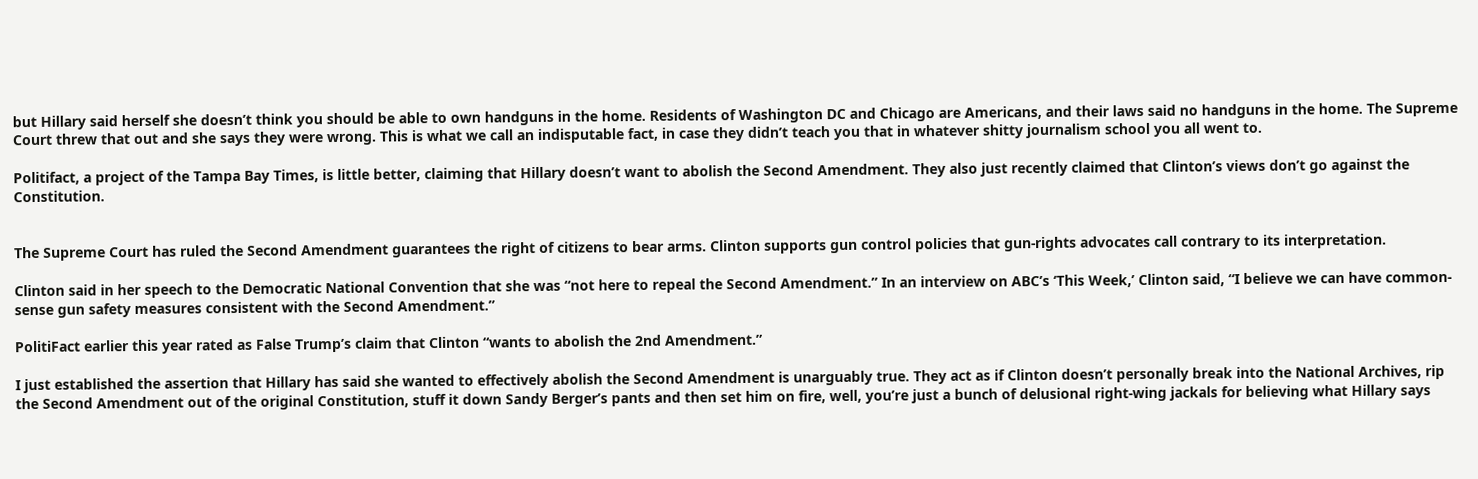but Hillary said herself she doesn’t think you should be able to own handguns in the home. Residents of Washington DC and Chicago are Americans, and their laws said no handguns in the home. The Supreme Court threw that out and she says they were wrong. This is what we call an indisputable fact, in case they didn’t teach you that in whatever shitty journalism school you all went to.

Politifact, a project of the Tampa Bay Times, is little better, claiming that Hillary doesn’t want to abolish the Second Amendment. They also just recently claimed that Clinton’s views don’t go against the Constitution.


The Supreme Court has ruled the Second Amendment guarantees the right of citizens to bear arms. Clinton supports gun control policies that gun-rights advocates call contrary to its interpretation.

Clinton said in her speech to the Democratic National Convention that she was “not here to repeal the Second Amendment.” In an interview on ABC’s ‘This Week,’ Clinton said, “I believe we can have common-sense gun safety measures consistent with the Second Amendment.”

PolitiFact earlier this year rated as False Trump’s claim that Clinton “wants to abolish the 2nd Amendment.”

I just established the assertion that Hillary has said she wanted to effectively abolish the Second Amendment is unarguably true. They act as if Clinton doesn’t personally break into the National Archives, rip the Second Amendment out of the original Constitution, stuff it down Sandy Berger’s pants and then set him on fire, well, you’re just a bunch of delusional right-wing jackals for believing what Hillary says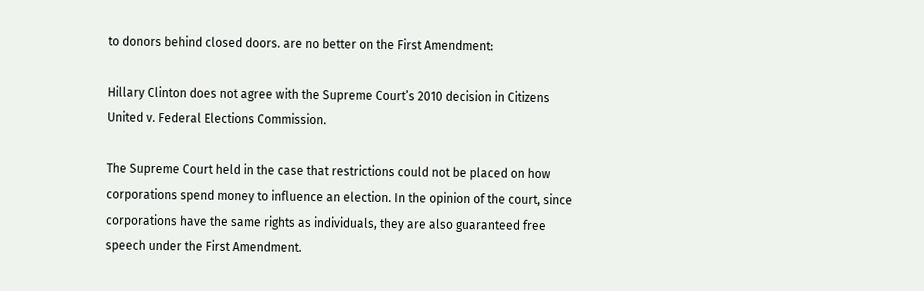to donors behind closed doors. are no better on the First Amendment:

Hillary Clinton does not agree with the Supreme Court’s 2010 decision in Citizens United v. Federal Elections Commission.

The Supreme Court held in the case that restrictions could not be placed on how corporations spend money to influence an election. In the opinion of the court, since corporations have the same rights as individuals, they are also guaranteed free speech under the First Amendment.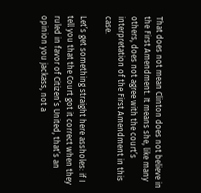That does not mean Clinton does not believe in the First Amendment. It means she, like many others, does not agree with the court’s interpretation of the First Amendment in this case.

Let’s get something straight here assholes: if I tell you that the Court got it correct when they ruled in favor of Citizen’s United, that’s an opinion you jackass, not a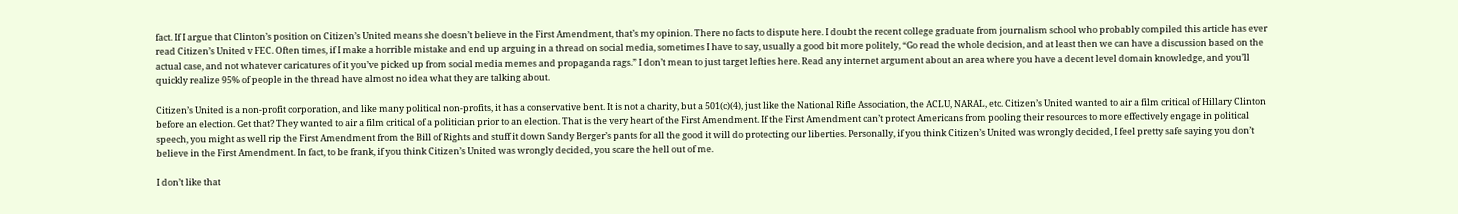fact. If I argue that Clinton’s position on Citizen’s United means she doesn’t believe in the First Amendment, that’s my opinion. There no facts to dispute here. I doubt the recent college graduate from journalism school who probably compiled this article has ever read Citizen’s United v FEC. Often times, if I make a horrible mistake and end up arguing in a thread on social media, sometimes I have to say, usually a good bit more politely, “Go read the whole decision, and at least then we can have a discussion based on the actual case, and not whatever caricatures of it you’ve picked up from social media memes and propaganda rags.” I don’t mean to just target lefties here. Read any internet argument about an area where you have a decent level domain knowledge, and you’ll quickly realize 95% of people in the thread have almost no idea what they are talking about.

Citizen’s United is a non-profit corporation, and like many political non-profits, it has a conservative bent. It is not a charity, but a 501(c)(4), just like the National Rifle Association, the ACLU, NARAL, etc. Citizen’s United wanted to air a film critical of Hillary Clinton before an election. Get that? They wanted to air a film critical of a politician prior to an election. That is the very heart of the First Amendment. If the First Amendment can’t protect Americans from pooling their resources to more effectively engage in political speech, you might as well rip the First Amendment from the Bill of Rights and stuff it down Sandy Berger’s pants for all the good it will do protecting our liberties. Personally, if you think Citizen’s United was wrongly decided, I feel pretty safe saying you don’t believe in the First Amendment. In fact, to be frank, if you think Citizen’s United was wrongly decided, you scare the hell out of me.

I don’t like that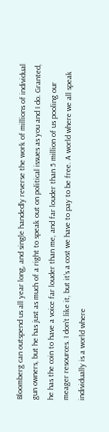Bloomberg can outspend us all year long, and single handedly reverse the work of millions of individual gun owners, but he has just as much of a right to speak out on political issues as you and I do. Granted, he has the coin to have a voice far louder than me, and far louder than 5 million of us pooling our meager resources. I don’t like it, but it’s a cost we have to pay to be free. A world where we all speak individually is a world where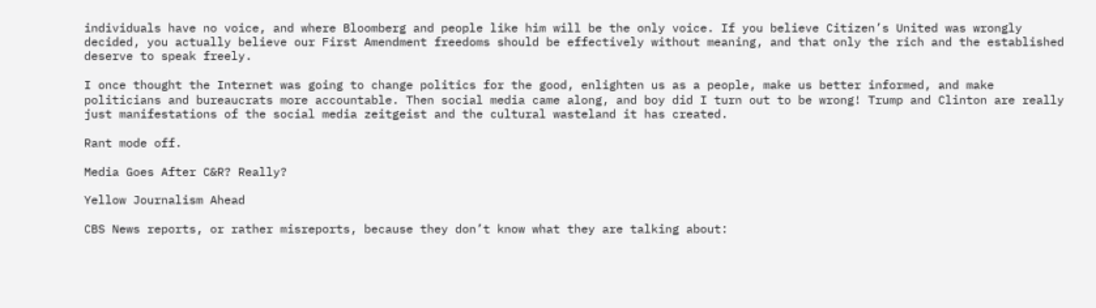individuals have no voice, and where Bloomberg and people like him will be the only voice. If you believe Citizen’s United was wrongly decided, you actually believe our First Amendment freedoms should be effectively without meaning, and that only the rich and the established deserve to speak freely.

I once thought the Internet was going to change politics for the good, enlighten us as a people, make us better informed, and make politicians and bureaucrats more accountable. Then social media came along, and boy did I turn out to be wrong! Trump and Clinton are really just manifestations of the social media zeitgeist and the cultural wasteland it has created.

Rant mode off.

Media Goes After C&R? Really?

Yellow Journalism Ahead

CBS News reports, or rather misreports, because they don’t know what they are talking about: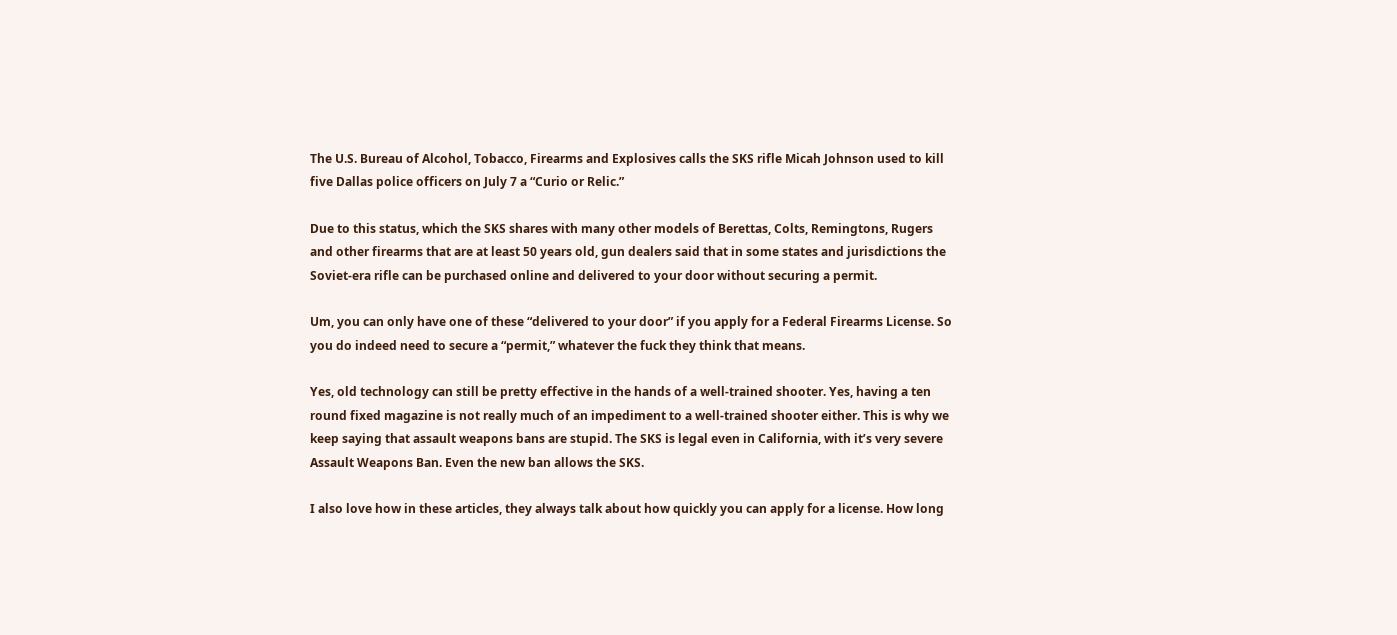The U.S. Bureau of Alcohol, Tobacco, Firearms and Explosives calls the SKS rifle Micah Johnson used to kill five Dallas police officers on July 7 a “Curio or Relic.”

Due to this status, which the SKS shares with many other models of Berettas, Colts, Remingtons, Rugers and other firearms that are at least 50 years old, gun dealers said that in some states and jurisdictions the Soviet-era rifle can be purchased online and delivered to your door without securing a permit.

Um, you can only have one of these “delivered to your door” if you apply for a Federal Firearms License. So you do indeed need to secure a “permit,” whatever the fuck they think that means.

Yes, old technology can still be pretty effective in the hands of a well-trained shooter. Yes, having a ten round fixed magazine is not really much of an impediment to a well-trained shooter either. This is why we keep saying that assault weapons bans are stupid. The SKS is legal even in California, with it’s very severe Assault Weapons Ban. Even the new ban allows the SKS.

I also love how in these articles, they always talk about how quickly you can apply for a license. How long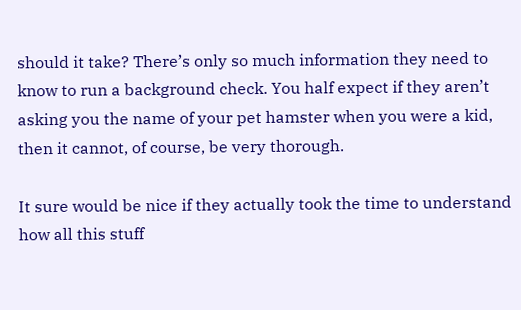should it take? There’s only so much information they need to know to run a background check. You half expect if they aren’t asking you the name of your pet hamster when you were a kid, then it cannot, of course, be very thorough.

It sure would be nice if they actually took the time to understand how all this stuff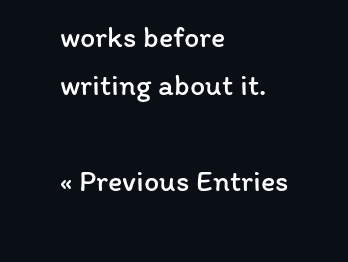works before writing about it.

« Previous Entries